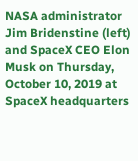NASA administrator Jim Bridenstine (left) and SpaceX CEO Elon Musk on Thursday, October 10, 2019 at SpaceX headquarters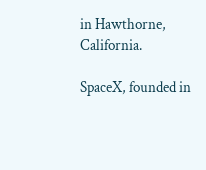in Hawthorne, California.

SpaceX, founded in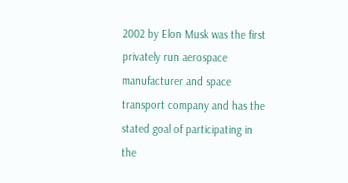2002 by Elon Musk was the first privately run aerospace manufacturer and space transport company and has the stated goal of participating in the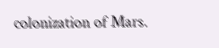colonization of Mars.